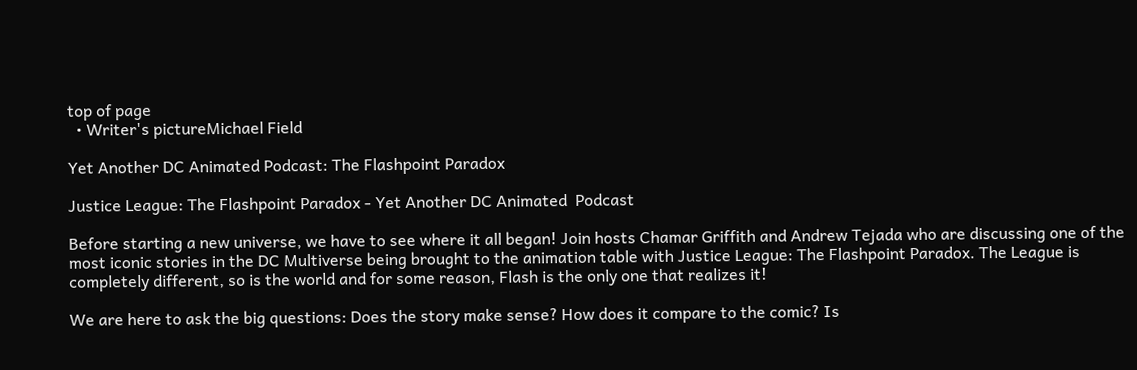top of page
  • Writer's pictureMichael Field

Yet Another DC Animated Podcast: The Flashpoint Paradox

Justice League: The Flashpoint Paradox - Yet Another DC Animated  Podcast

Before starting a new universe, we have to see where it all began! Join hosts Chamar Griffith and Andrew Tejada who are discussing one of the most iconic stories in the DC Multiverse being brought to the animation table with Justice League: The Flashpoint Paradox. The League is completely different, so is the world and for some reason, Flash is the only one that realizes it!

We are here to ask the big questions: Does the story make sense? How does it compare to the comic? Is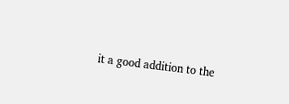it a good addition to the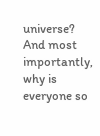universe? And most importantly, why is everyone so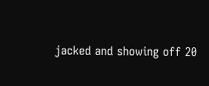jacked and showing off 20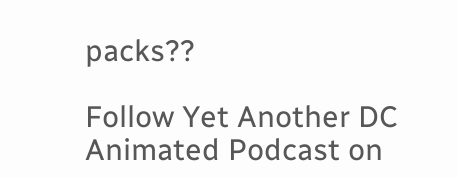packs??

Follow Yet Another DC Animated Podcast on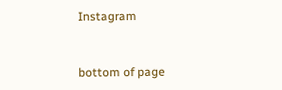Instagram


bottom of page